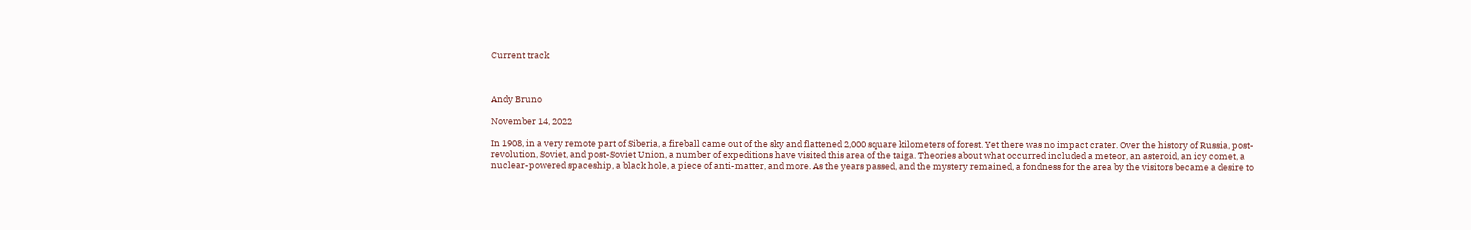Current track



Andy Bruno

November 14, 2022

In 1908, in a very remote part of Siberia, a fireball came out of the sky and flattened 2,000 square kilometers of forest. Yet there was no impact crater. Over the history of Russia, post-revolution, Soviet, and post-Soviet Union, a number of expeditions have visited this area of the taiga. Theories about what occurred included a meteor, an asteroid, an icy comet, a nuclear-powered spaceship, a black hole, a piece of anti-matter, and more. As the years passed, and the mystery remained, a fondness for the area by the visitors became a desire to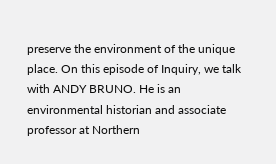preserve the environment of the unique place. On this episode of Inquiry, we talk with ANDY BRUNO. He is an environmental historian and associate professor at Northern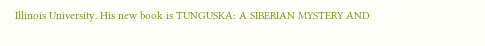Illinois University. His new book is TUNGUSKA: A SIBERIAN MYSTERY AND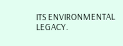ITS ENVIRONMENTAL LEGACY.